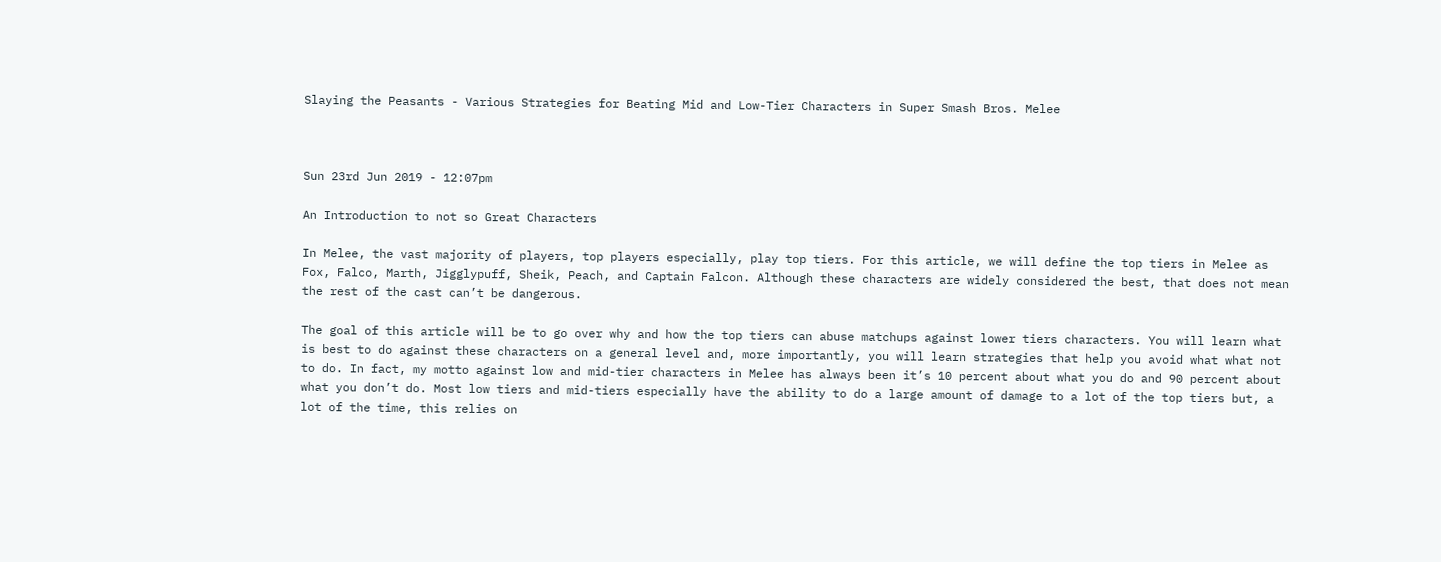Slaying the Peasants - Various Strategies for Beating Mid and Low-Tier Characters in Super Smash Bros. Melee



Sun 23rd Jun 2019 - 12:07pm

An Introduction to not so Great Characters

In Melee, the vast majority of players, top players especially, play top tiers. For this article, we will define the top tiers in Melee as Fox, Falco, Marth, Jigglypuff, Sheik, Peach, and Captain Falcon. Although these characters are widely considered the best, that does not mean the rest of the cast can’t be dangerous.

The goal of this article will be to go over why and how the top tiers can abuse matchups against lower tiers characters. You will learn what is best to do against these characters on a general level and, more importantly, you will learn strategies that help you avoid what what not to do. In fact, my motto against low and mid-tier characters in Melee has always been it’s 10 percent about what you do and 90 percent about what you don’t do. Most low tiers and mid-tiers especially have the ability to do a large amount of damage to a lot of the top tiers but, a lot of the time, this relies on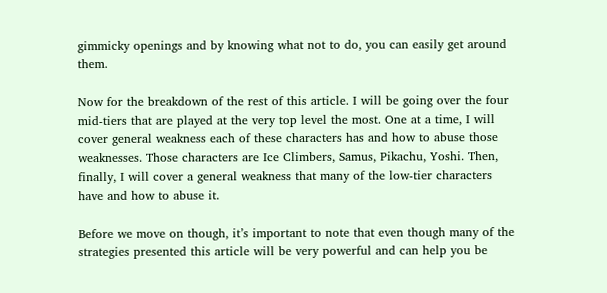gimmicky openings and by knowing what not to do, you can easily get around them.

Now for the breakdown of the rest of this article. I will be going over the four mid-tiers that are played at the very top level the most. One at a time, I will cover general weakness each of these characters has and how to abuse those weaknesses. Those characters are Ice Climbers, Samus, Pikachu, Yoshi. Then, finally, I will cover a general weakness that many of the low-tier characters have and how to abuse it.

Before we move on though, it’s important to note that even though many of the strategies presented this article will be very powerful and can help you be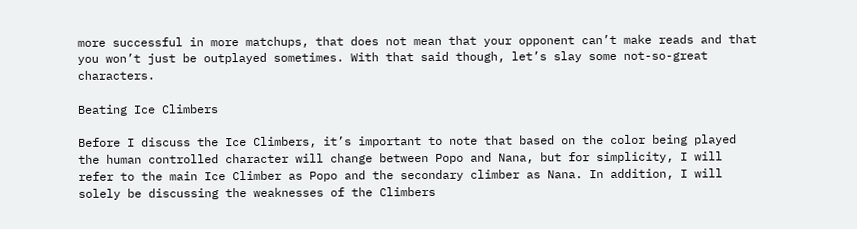more successful in more matchups, that does not mean that your opponent can’t make reads and that you won’t just be outplayed sometimes. With that said though, let’s slay some not-so-great characters.

Beating Ice Climbers

Before I discuss the Ice Climbers, it’s important to note that based on the color being played the human controlled character will change between Popo and Nana, but for simplicity, I will refer to the main Ice Climber as Popo and the secondary climber as Nana. In addition, I will solely be discussing the weaknesses of the Climbers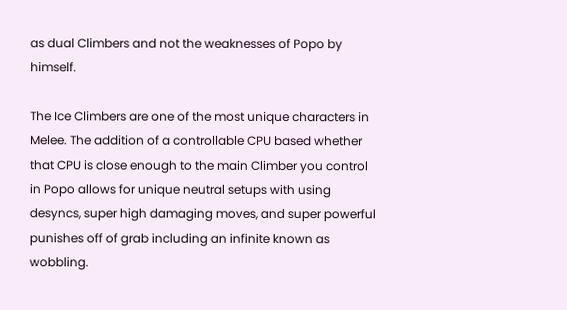as dual Climbers and not the weaknesses of Popo by himself.

The Ice Climbers are one of the most unique characters in Melee. The addition of a controllable CPU based whether that CPU is close enough to the main Climber you control in Popo allows for unique neutral setups with using desyncs, super high damaging moves, and super powerful punishes off of grab including an infinite known as wobbling.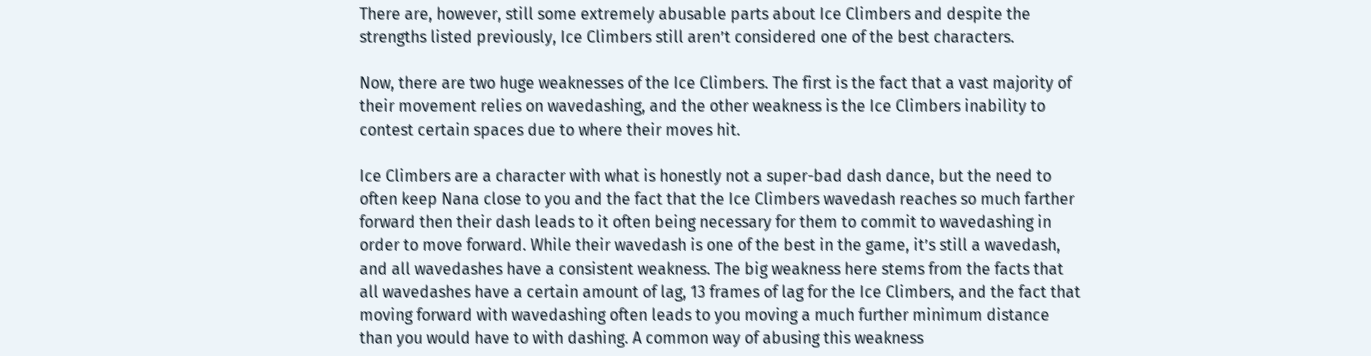There are, however, still some extremely abusable parts about Ice Climbers and despite the strengths listed previously, Ice Climbers still aren’t considered one of the best characters.

Now, there are two huge weaknesses of the Ice Climbers. The first is the fact that a vast majority of their movement relies on wavedashing, and the other weakness is the Ice Climbers inability to contest certain spaces due to where their moves hit.

Ice Climbers are a character with what is honestly not a super-bad dash dance, but the need to often keep Nana close to you and the fact that the Ice Climbers wavedash reaches so much farther forward then their dash leads to it often being necessary for them to commit to wavedashing in order to move forward. While their wavedash is one of the best in the game, it’s still a wavedash, and all wavedashes have a consistent weakness. The big weakness here stems from the facts that all wavedashes have a certain amount of lag, 13 frames of lag for the Ice Climbers, and the fact that moving forward with wavedashing often leads to you moving a much further minimum distance than you would have to with dashing. A common way of abusing this weakness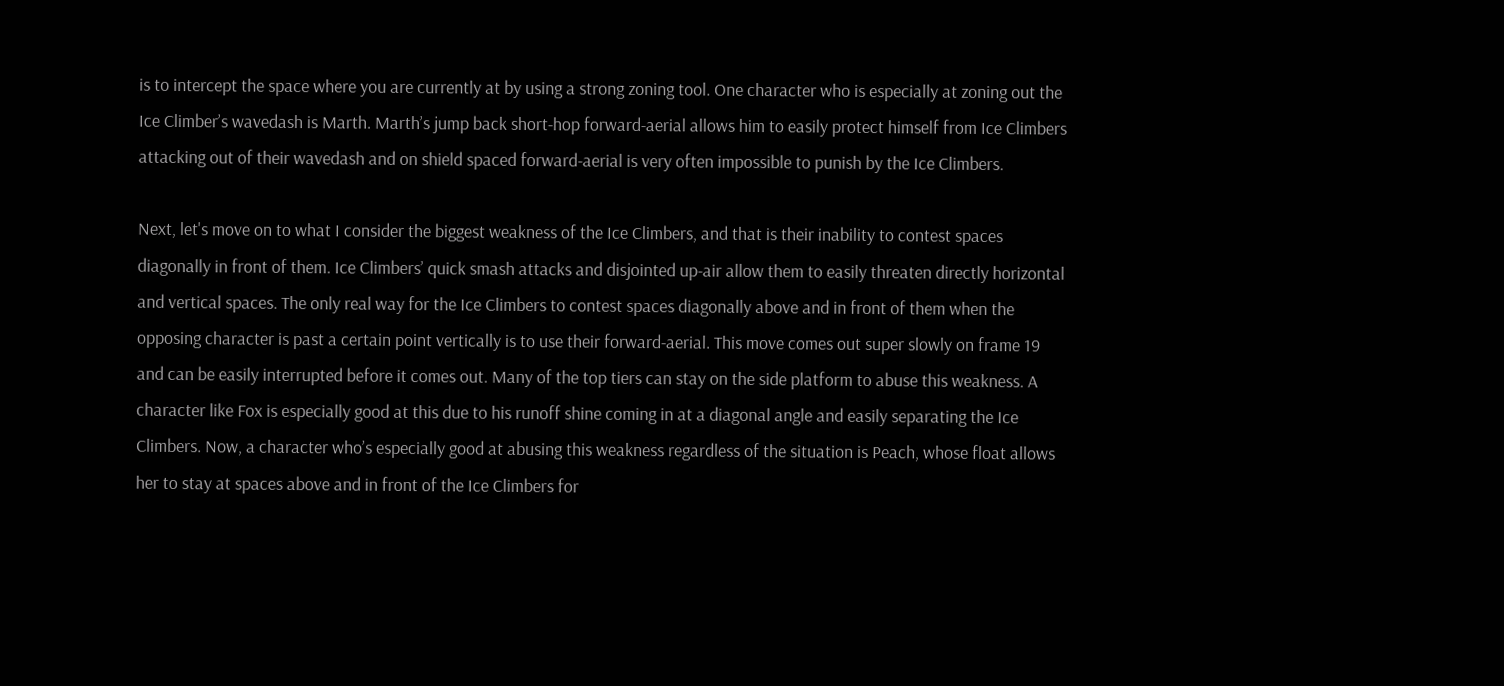is to intercept the space where you are currently at by using a strong zoning tool. One character who is especially at zoning out the Ice Climber’s wavedash is Marth. Marth’s jump back short-hop forward-aerial allows him to easily protect himself from Ice Climbers attacking out of their wavedash and on shield spaced forward-aerial is very often impossible to punish by the Ice Climbers.

Next, let's move on to what I consider the biggest weakness of the Ice Climbers, and that is their inability to contest spaces diagonally in front of them. Ice Climbers’ quick smash attacks and disjointed up-air allow them to easily threaten directly horizontal and vertical spaces. The only real way for the Ice Climbers to contest spaces diagonally above and in front of them when the opposing character is past a certain point vertically is to use their forward-aerial. This move comes out super slowly on frame 19 and can be easily interrupted before it comes out. Many of the top tiers can stay on the side platform to abuse this weakness. A character like Fox is especially good at this due to his runoff shine coming in at a diagonal angle and easily separating the Ice Climbers. Now, a character who’s especially good at abusing this weakness regardless of the situation is Peach, whose float allows her to stay at spaces above and in front of the Ice Climbers for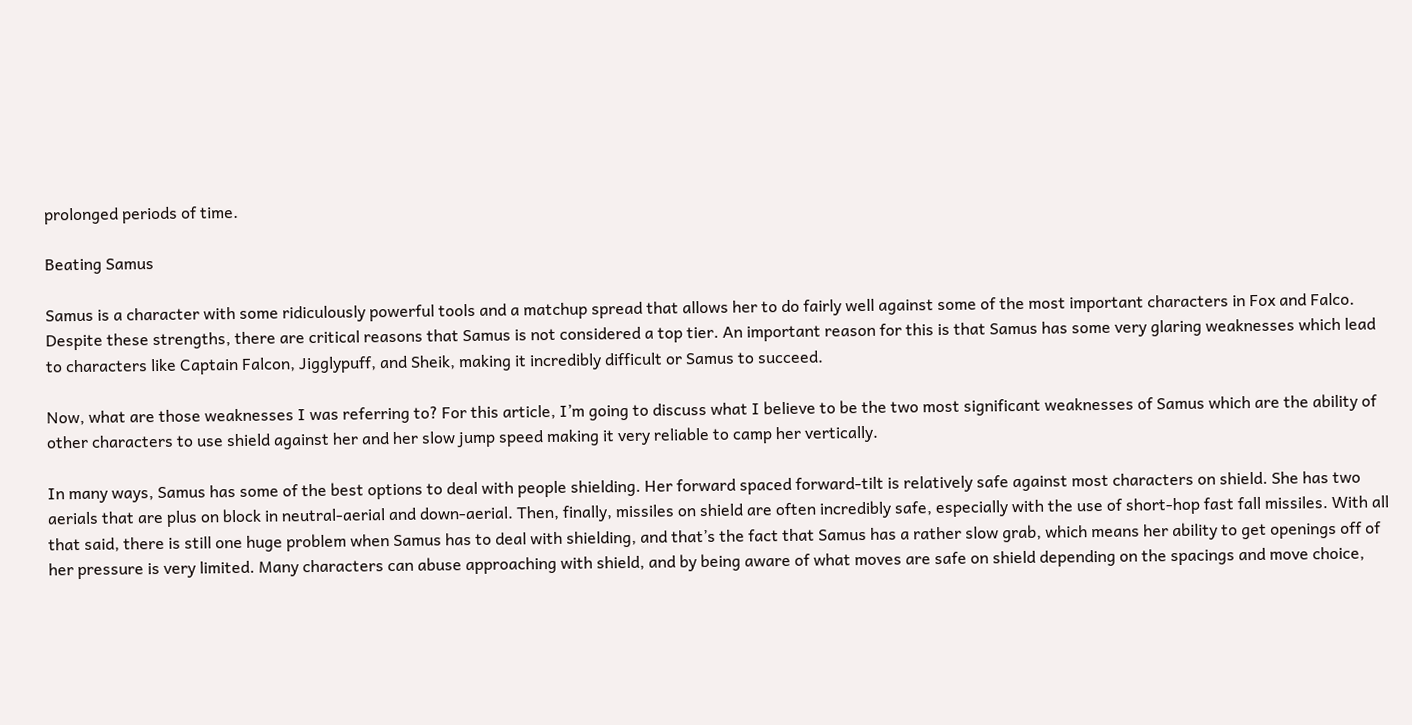prolonged periods of time.

Beating Samus

Samus is a character with some ridiculously powerful tools and a matchup spread that allows her to do fairly well against some of the most important characters in Fox and Falco. Despite these strengths, there are critical reasons that Samus is not considered a top tier. An important reason for this is that Samus has some very glaring weaknesses which lead to characters like Captain Falcon, Jigglypuff, and Sheik, making it incredibly difficult or Samus to succeed.

Now, what are those weaknesses I was referring to? For this article, I’m going to discuss what I believe to be the two most significant weaknesses of Samus which are the ability of other characters to use shield against her and her slow jump speed making it very reliable to camp her vertically.

In many ways, Samus has some of the best options to deal with people shielding. Her forward spaced forward-tilt is relatively safe against most characters on shield. She has two aerials that are plus on block in neutral-aerial and down-aerial. Then, finally, missiles on shield are often incredibly safe, especially with the use of short-hop fast fall missiles. With all that said, there is still one huge problem when Samus has to deal with shielding, and that’s the fact that Samus has a rather slow grab, which means her ability to get openings off of her pressure is very limited. Many characters can abuse approaching with shield, and by being aware of what moves are safe on shield depending on the spacings and move choice,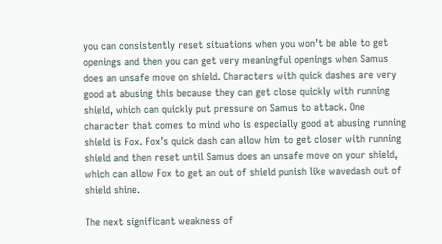you can consistently reset situations when you won’t be able to get openings and then you can get very meaningful openings when Samus does an unsafe move on shield. Characters with quick dashes are very good at abusing this because they can get close quickly with running shield, which can quickly put pressure on Samus to attack. One character that comes to mind who is especially good at abusing running shield is Fox. Fox’s quick dash can allow him to get closer with running shield and then reset until Samus does an unsafe move on your shield, which can allow Fox to get an out of shield punish like wavedash out of shield shine.

The next significant weakness of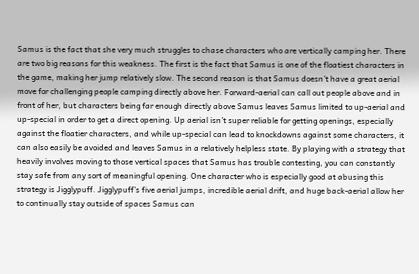Samus is the fact that she very much struggles to chase characters who are vertically camping her. There are two big reasons for this weakness. The first is the fact that Samus is one of the floatiest characters in the game, making her jump relatively slow. The second reason is that Samus doesn’t have a great aerial move for challenging people camping directly above her. Forward-aerial can call out people above and in front of her, but characters being far enough directly above Samus leaves Samus limited to up-aerial and up-special in order to get a direct opening. Up aerial isn’t super reliable for getting openings, especially against the floatier characters, and while up-special can lead to knockdowns against some characters, it can also easily be avoided and leaves Samus in a relatively helpless state. By playing with a strategy that heavily involves moving to those vertical spaces that Samus has trouble contesting, you can constantly stay safe from any sort of meaningful opening. One character who is especially good at abusing this strategy is Jigglypuff. Jigglypuff’s five aerial jumps, incredible aerial drift, and huge back-aerial allow her to continually stay outside of spaces Samus can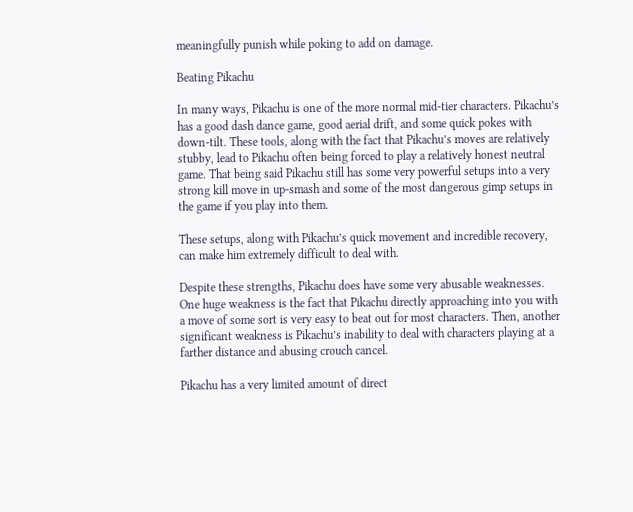meaningfully punish while poking to add on damage.

Beating Pikachu

In many ways, Pikachu is one of the more normal mid-tier characters. Pikachu’s has a good dash dance game, good aerial drift, and some quick pokes with down-tilt. These tools, along with the fact that Pikachu’s moves are relatively stubby, lead to Pikachu often being forced to play a relatively honest neutral game. That being said Pikachu still has some very powerful setups into a very strong kill move in up-smash and some of the most dangerous gimp setups in the game if you play into them.

These setups, along with Pikachu’s quick movement and incredible recovery, can make him extremely difficult to deal with.

Despite these strengths, Pikachu does have some very abusable weaknesses. One huge weakness is the fact that Pikachu directly approaching into you with a move of some sort is very easy to beat out for most characters. Then, another significant weakness is Pikachu’s inability to deal with characters playing at a farther distance and abusing crouch cancel.

Pikachu has a very limited amount of direct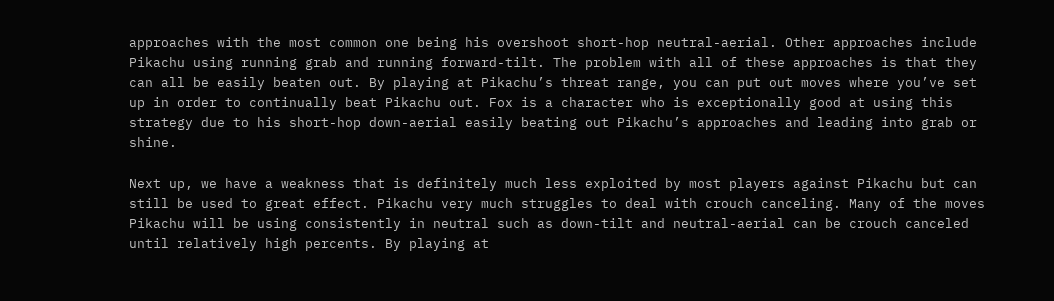approaches with the most common one being his overshoot short-hop neutral-aerial. Other approaches include Pikachu using running grab and running forward-tilt. The problem with all of these approaches is that they can all be easily beaten out. By playing at Pikachu’s threat range, you can put out moves where you’ve set up in order to continually beat Pikachu out. Fox is a character who is exceptionally good at using this strategy due to his short-hop down-aerial easily beating out Pikachu’s approaches and leading into grab or shine.

Next up, we have a weakness that is definitely much less exploited by most players against Pikachu but can still be used to great effect. Pikachu very much struggles to deal with crouch canceling. Many of the moves Pikachu will be using consistently in neutral such as down-tilt and neutral-aerial can be crouch canceled until relatively high percents. By playing at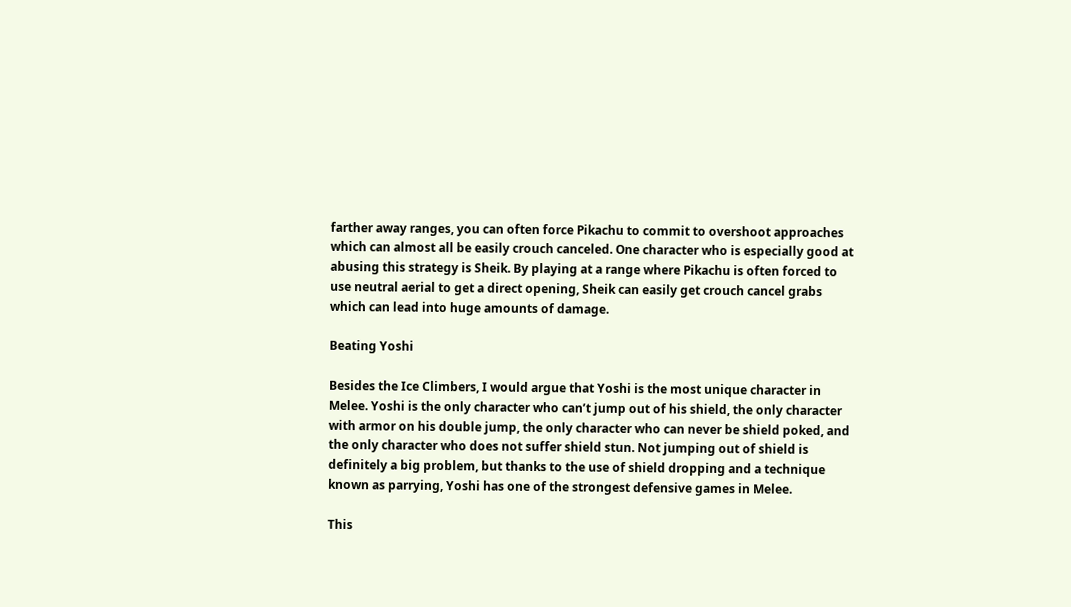farther away ranges, you can often force Pikachu to commit to overshoot approaches which can almost all be easily crouch canceled. One character who is especially good at abusing this strategy is Sheik. By playing at a range where Pikachu is often forced to use neutral aerial to get a direct opening, Sheik can easily get crouch cancel grabs which can lead into huge amounts of damage.

Beating Yoshi

Besides the Ice Climbers, I would argue that Yoshi is the most unique character in Melee. Yoshi is the only character who can’t jump out of his shield, the only character with armor on his double jump, the only character who can never be shield poked, and the only character who does not suffer shield stun. Not jumping out of shield is definitely a big problem, but thanks to the use of shield dropping and a technique known as parrying, Yoshi has one of the strongest defensive games in Melee.

This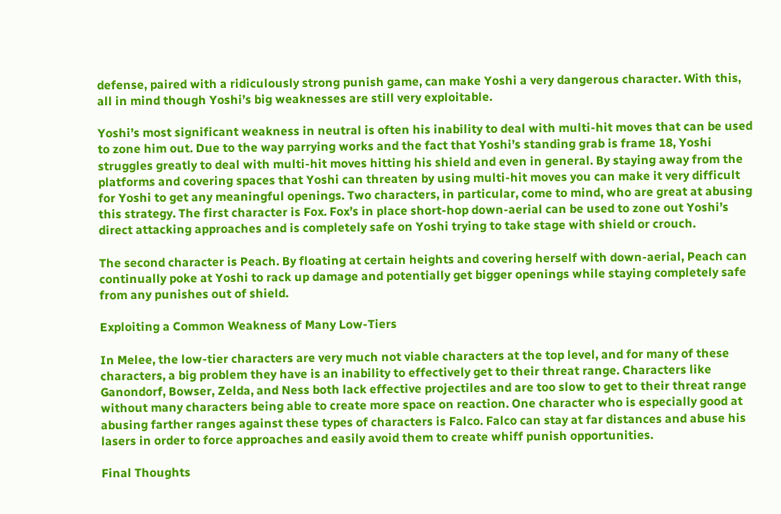defense, paired with a ridiculously strong punish game, can make Yoshi a very dangerous character. With this, all in mind though Yoshi’s big weaknesses are still very exploitable.

Yoshi’s most significant weakness in neutral is often his inability to deal with multi-hit moves that can be used to zone him out. Due to the way parrying works and the fact that Yoshi’s standing grab is frame 18, Yoshi struggles greatly to deal with multi-hit moves hitting his shield and even in general. By staying away from the platforms and covering spaces that Yoshi can threaten by using multi-hit moves you can make it very difficult for Yoshi to get any meaningful openings. Two characters, in particular, come to mind, who are great at abusing this strategy. The first character is Fox. Fox’s in place short-hop down-aerial can be used to zone out Yoshi’s direct attacking approaches and is completely safe on Yoshi trying to take stage with shield or crouch.

The second character is Peach. By floating at certain heights and covering herself with down-aerial, Peach can continually poke at Yoshi to rack up damage and potentially get bigger openings while staying completely safe from any punishes out of shield.

Exploiting a Common Weakness of Many Low-Tiers

In Melee, the low-tier characters are very much not viable characters at the top level, and for many of these characters, a big problem they have is an inability to effectively get to their threat range. Characters like Ganondorf, Bowser, Zelda, and Ness both lack effective projectiles and are too slow to get to their threat range without many characters being able to create more space on reaction. One character who is especially good at abusing farther ranges against these types of characters is Falco. Falco can stay at far distances and abuse his lasers in order to force approaches and easily avoid them to create whiff punish opportunities.

Final Thoughts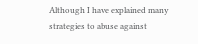Although I have explained many strategies to abuse against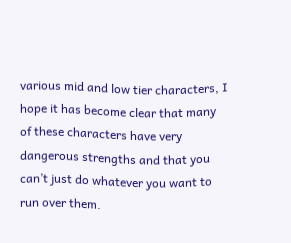various mid and low tier characters, I hope it has become clear that many of these characters have very dangerous strengths and that you can’t just do whatever you want to run over them.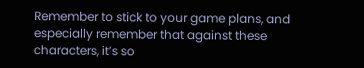Remember to stick to your game plans, and especially remember that against these characters, it’s so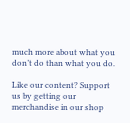much more about what you don’t do than what you do.

Like our content? Support us by getting our merchandise in our shop